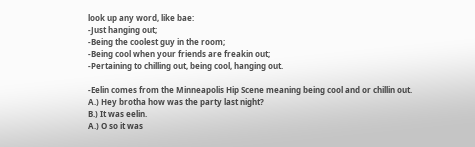look up any word, like bae:
-Just hanging out;
-Being the coolest guy in the room;
-Being cool when your friends are freakin out;
-Pertaining to chilling out, being cool, hanging out.

-Eelin comes from the Minneapolis Hip Scene meaning being cool and or chillin out.
A.) Hey brotha how was the party last night?
B.) It was eelin.
A.) O so it was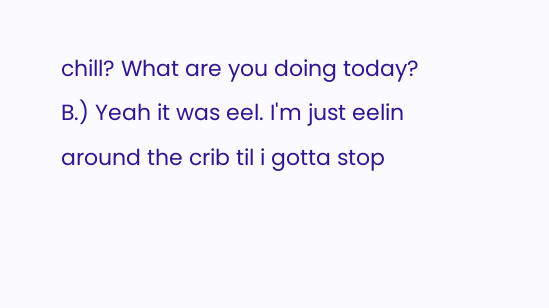chill? What are you doing today?
B.) Yeah it was eel. I'm just eelin around the crib til i gotta stop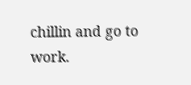chillin and go to work.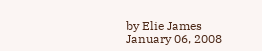by Elie James January 06, 2008